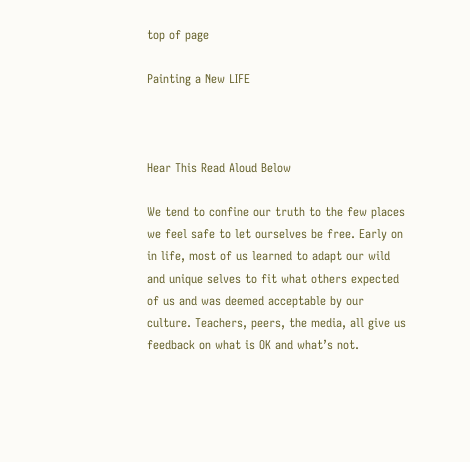top of page

Painting a New LIFE



Hear This Read Aloud Below

We tend to confine our truth to the few places we feel safe to let ourselves be free. Early on in life, most of us learned to adapt our wild and unique selves to fit what others expected of us and was deemed acceptable by our culture. Teachers, peers, the media, all give us feedback on what is OK and what’s not.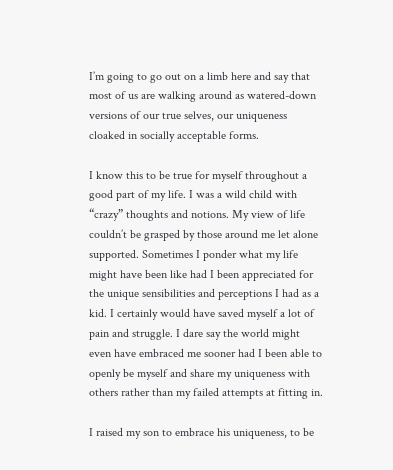I’m going to go out on a limb here and say that most of us are walking around as watered-down versions of our true selves, our uniqueness cloaked in socially acceptable forms.

I know this to be true for myself throughout a good part of my life. I was a wild child with “crazy” thoughts and notions. My view of life couldn’t be grasped by those around me let alone supported. Sometimes I ponder what my life might have been like had I been appreciated for the unique sensibilities and perceptions I had as a kid. I certainly would have saved myself a lot of pain and struggle. I dare say the world might even have embraced me sooner had I been able to openly be myself and share my uniqueness with others rather than my failed attempts at fitting in.

I raised my son to embrace his uniqueness, to be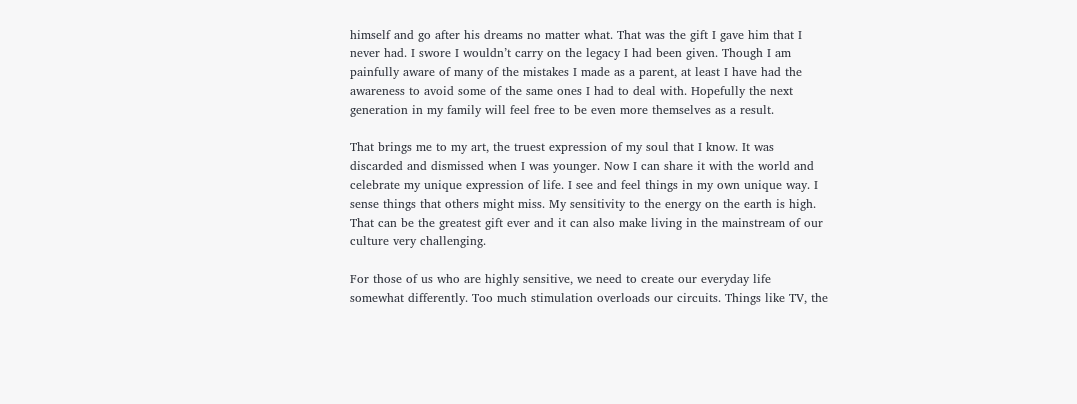himself and go after his dreams no matter what. That was the gift I gave him that I never had. I swore I wouldn’t carry on the legacy I had been given. Though I am painfully aware of many of the mistakes I made as a parent, at least I have had the awareness to avoid some of the same ones I had to deal with. Hopefully the next generation in my family will feel free to be even more themselves as a result.

That brings me to my art, the truest expression of my soul that I know. It was discarded and dismissed when I was younger. Now I can share it with the world and celebrate my unique expression of life. I see and feel things in my own unique way. I sense things that others might miss. My sensitivity to the energy on the earth is high. That can be the greatest gift ever and it can also make living in the mainstream of our culture very challenging.

For those of us who are highly sensitive, we need to create our everyday life somewhat differently. Too much stimulation overloads our circuits. Things like TV, the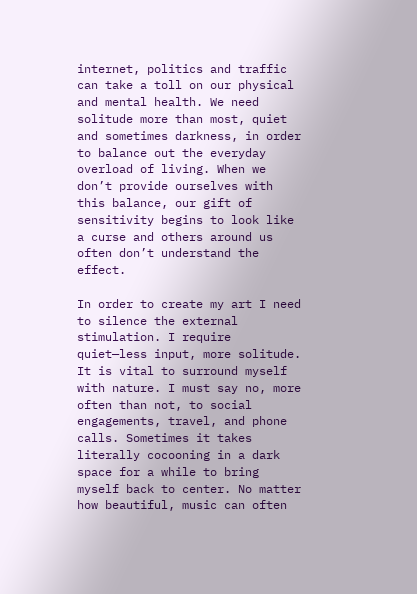internet, politics and traffic can take a toll on our physical and mental health. We need solitude more than most, quiet and sometimes darkness, in order to balance out the everyday overload of living. When we don’t provide ourselves with this balance, our gift of sensitivity begins to look like a curse and others around us often don’t understand the effect.

In order to create my art I need to silence the external stimulation. I require quiet—less input, more solitude. It is vital to surround myself with nature. I must say no, more often than not, to social engagements, travel, and phone calls. Sometimes it takes literally cocooning in a dark space for a while to bring myself back to center. No matter how beautiful, music can often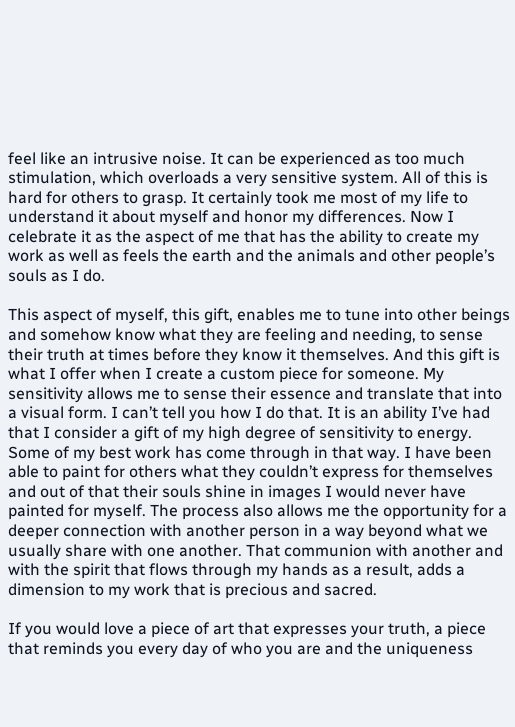feel like an intrusive noise. It can be experienced as too much stimulation, which overloads a very sensitive system. All of this is hard for others to grasp. It certainly took me most of my life to understand it about myself and honor my differences. Now I celebrate it as the aspect of me that has the ability to create my work as well as feels the earth and the animals and other people’s souls as I do.

This aspect of myself, this gift, enables me to tune into other beings and somehow know what they are feeling and needing, to sense their truth at times before they know it themselves. And this gift is what I offer when I create a custom piece for someone. My sensitivity allows me to sense their essence and translate that into a visual form. I can’t tell you how I do that. It is an ability I’ve had that I consider a gift of my high degree of sensitivity to energy. Some of my best work has come through in that way. I have been able to paint for others what they couldn’t express for themselves and out of that their souls shine in images I would never have painted for myself. The process also allows me the opportunity for a deeper connection with another person in a way beyond what we usually share with one another. That communion with another and with the spirit that flows through my hands as a result, adds a dimension to my work that is precious and sacred.

If you would love a piece of art that expresses your truth, a piece that reminds you every day of who you are and the uniqueness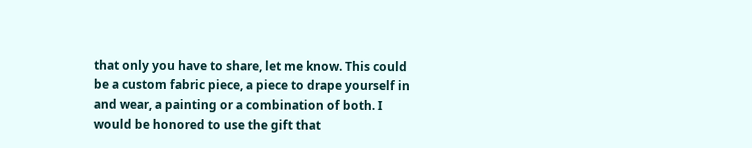that only you have to share, let me know. This could be a custom fabric piece, a piece to drape yourself in and wear, a painting or a combination of both. I would be honored to use the gift that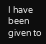I have been given to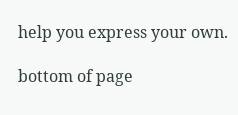help you express your own.

bottom of page